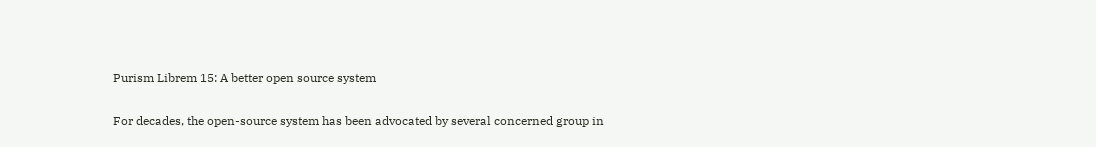Purism Librem 15: A better open source system

For decades, the open-source system has been advocated by several concerned group in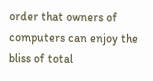order that owners of computers can enjoy the bliss of total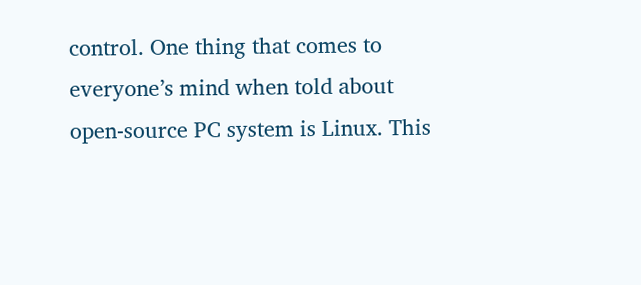control. One thing that comes to everyone’s mind when told about open-source PC system is Linux. This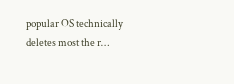popular OS technically deletes most the r…